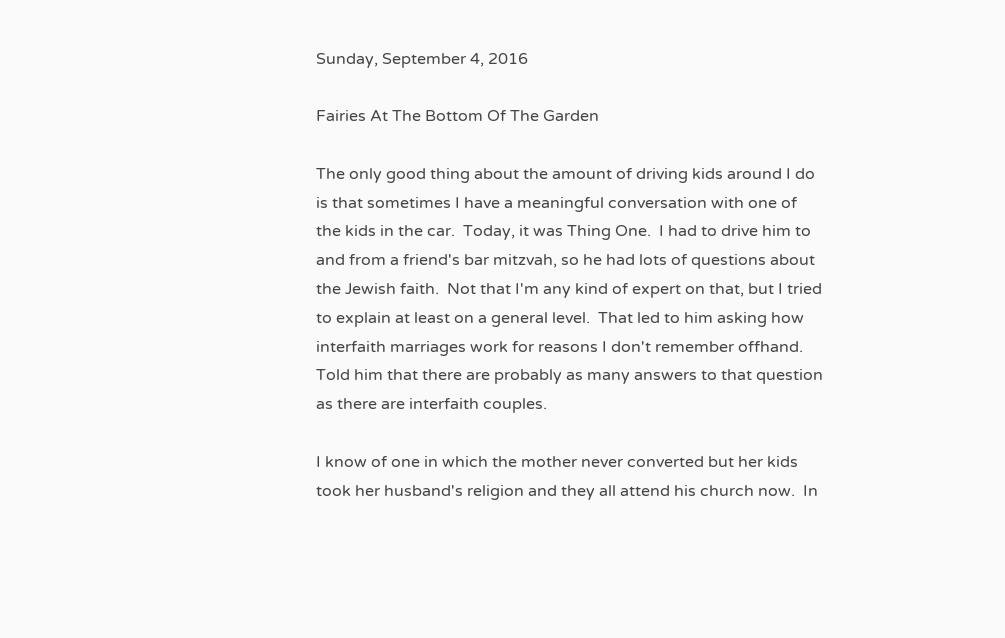Sunday, September 4, 2016

Fairies At The Bottom Of The Garden

The only good thing about the amount of driving kids around I do is that sometimes I have a meaningful conversation with one of the kids in the car.  Today, it was Thing One.  I had to drive him to and from a friend's bar mitzvah, so he had lots of questions about the Jewish faith.  Not that I'm any kind of expert on that, but I tried to explain at least on a general level.  That led to him asking how interfaith marriages work for reasons I don't remember offhand.  Told him that there are probably as many answers to that question as there are interfaith couples.

I know of one in which the mother never converted but her kids took her husband's religion and they all attend his church now.  In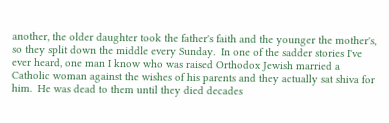another, the older daughter took the father's faith and the younger the mother's, so they split down the middle every Sunday.  In one of the sadder stories I've ever heard, one man I know who was raised Orthodox Jewish married a Catholic woman against the wishes of his parents and they actually sat shiva for him.  He was dead to them until they died decades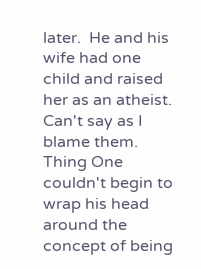later.  He and his wife had one child and raised her as an atheist.  Can't say as I blame them.  Thing One couldn't begin to wrap his head around the concept of being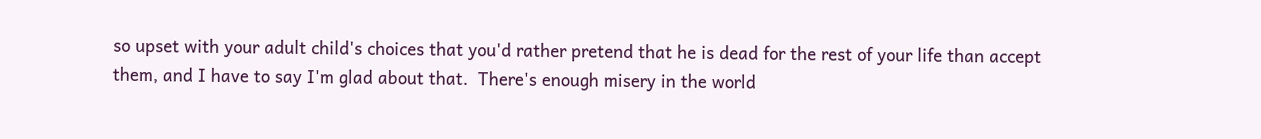so upset with your adult child's choices that you'd rather pretend that he is dead for the rest of your life than accept them, and I have to say I'm glad about that.  There's enough misery in the world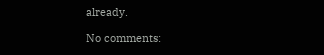already.

No comments: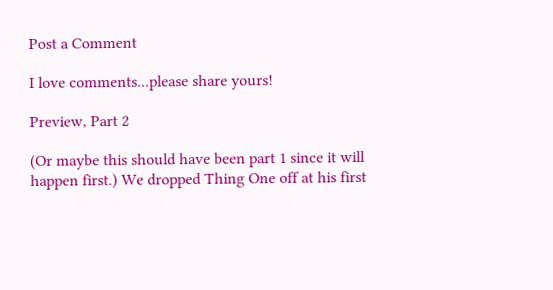Post a Comment

I love comments...please share yours!

Preview, Part 2

(Or maybe this should have been part 1 since it will happen first.) We dropped Thing One off at his first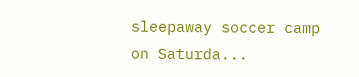sleepaway soccer camp on Saturda...